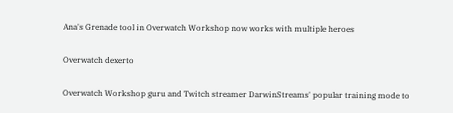Ana's Grenade tool in Overwatch Workshop now works with multiple heroes

Overwatch dexerto

Overwatch Workshop guru and Twitch streamer DarwinStreams' popular training mode to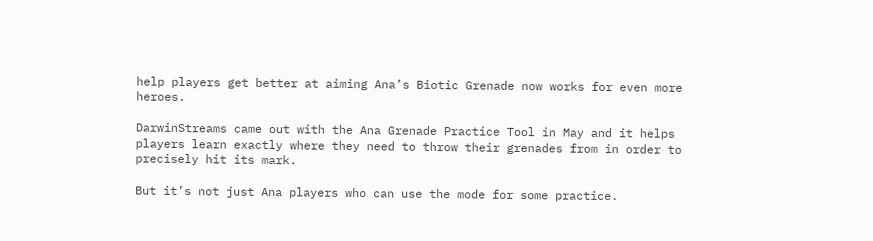help players get better at aiming Ana’s Biotic Grenade now works for even more heroes.

DarwinStreams came out with the Ana Grenade Practice Tool in May and it helps players learn exactly where they need to throw their grenades from in order to precisely hit its mark.

But it’s not just Ana players who can use the mode for some practice.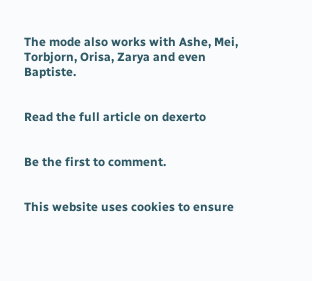The mode also works with Ashe, Mei, Torbjorn, Orisa, Zarya and even Baptiste.


Read the full article on dexerto


Be the first to comment.


This website uses cookies to ensure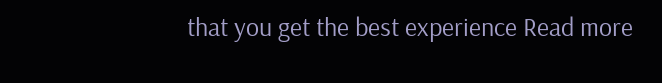that you get the best experience Read more